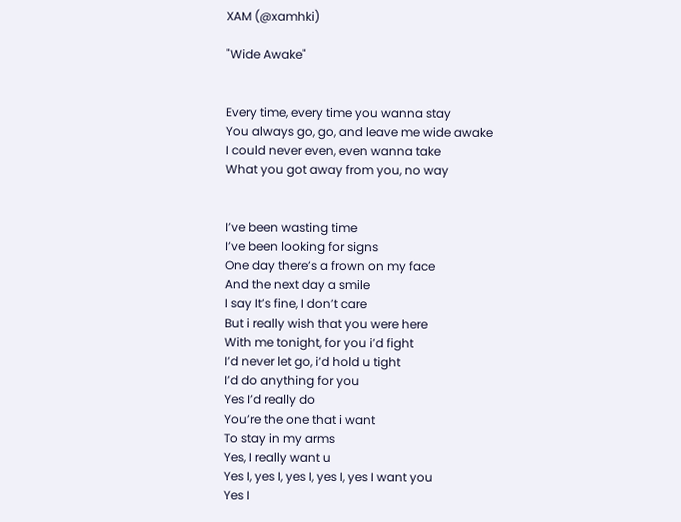XAM (@xamhki)

"Wide Awake"


Every time, every time you wanna stay
You always go, go, and leave me wide awake
I could never even, even wanna take
What you got away from you, no way


I’ve been wasting time
I’ve been looking for signs
One day there’s a frown on my face
And the next day a smile
I say It’s fine, I don’t care
But i really wish that you were here
With me tonight, for you i’d fight
I’d never let go, i’d hold u tight
I’d do anything for you
Yes I’d really do
You’re the one that i want
To stay in my arms
Yes, I really want u
Yes I, yes I, yes I, yes I, yes I want you
Yes I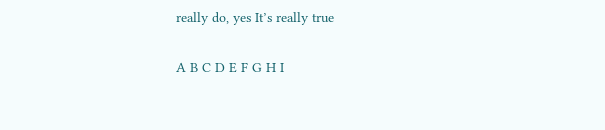really do, yes It’s really true

A B C D E F G H I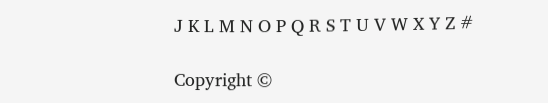J K L M N O P Q R S T U V W X Y Z #

Copyright ©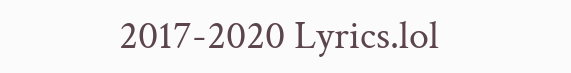2017-2020 Lyrics.lol